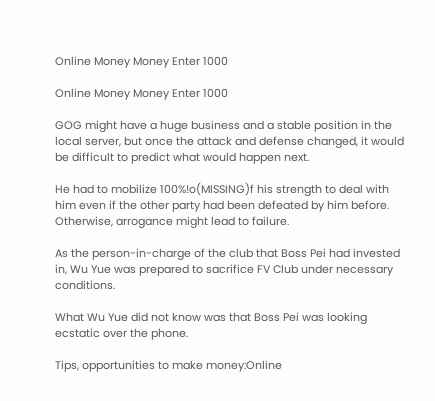Online Money Money Enter 1000

Online Money Money Enter 1000

GOG might have a huge business and a stable position in the local server, but once the attack and defense changed, it would be difficult to predict what would happen next.

He had to mobilize 100%!o(MISSING)f his strength to deal with him even if the other party had been defeated by him before. Otherwise, arrogance might lead to failure.

As the person-in-charge of the club that Boss Pei had invested in, Wu Yue was prepared to sacrifice FV Club under necessary conditions.

What Wu Yue did not know was that Boss Pei was looking ecstatic over the phone.

Tips, opportunities to make money:Online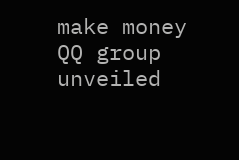make money QQ group unveiled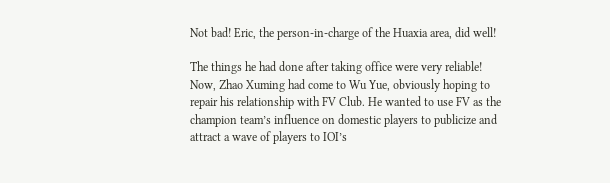Not bad! Eric, the person-in-charge of the Huaxia area, did well!

The things he had done after taking office were very reliable! Now, Zhao Xuming had come to Wu Yue, obviously hoping to repair his relationship with FV Club. He wanted to use FV as the champion team’s influence on domestic players to publicize and attract a wave of players to IOI’s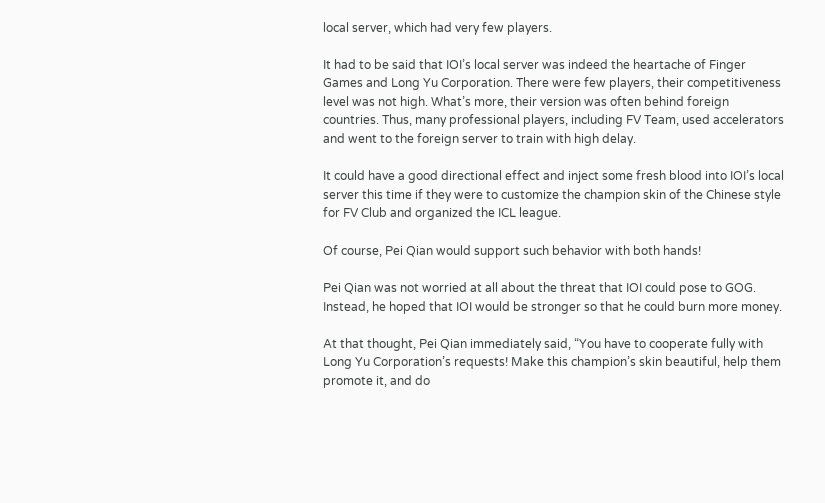local server, which had very few players.

It had to be said that IOI’s local server was indeed the heartache of Finger Games and Long Yu Corporation. There were few players, their competitiveness level was not high. What’s more, their version was often behind foreign countries. Thus, many professional players, including FV Team, used accelerators and went to the foreign server to train with high delay.

It could have a good directional effect and inject some fresh blood into IOI’s local server this time if they were to customize the champion skin of the Chinese style for FV Club and organized the ICL league.

Of course, Pei Qian would support such behavior with both hands!

Pei Qian was not worried at all about the threat that IOI could pose to GOG. Instead, he hoped that IOI would be stronger so that he could burn more money.

At that thought, Pei Qian immediately said, “You have to cooperate fully with Long Yu Corporation’s requests! Make this champion’s skin beautiful, help them promote it, and do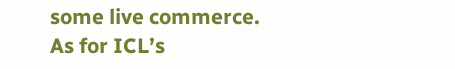some live commerce. As for ICL’s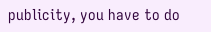publicity, you have to do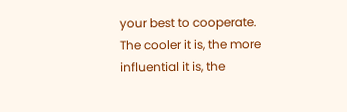your best to cooperate. The cooler it is, the more influential it is, the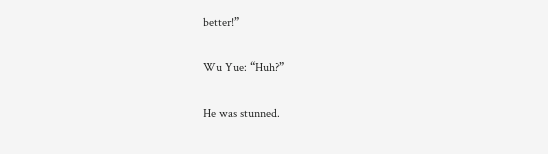better!”

Wu Yue: “Huh?”

He was stunned.